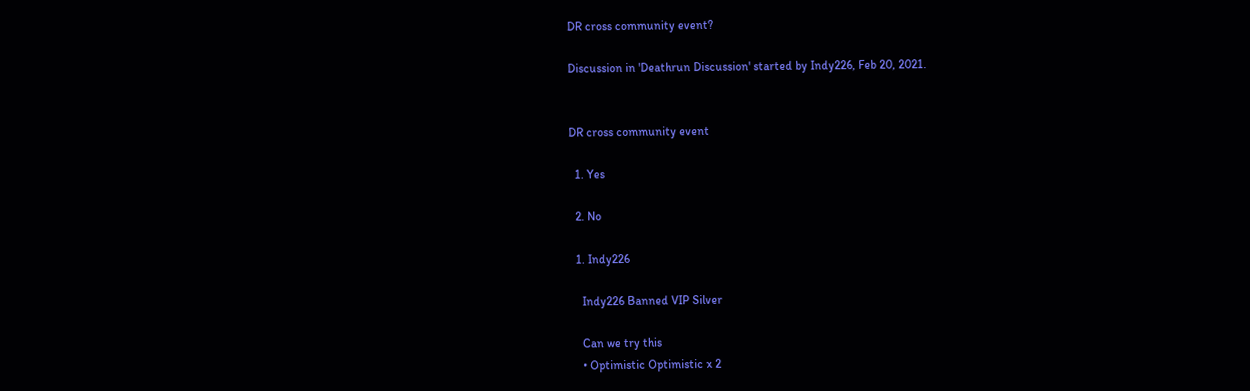DR cross community event?

Discussion in 'Deathrun Discussion' started by Indy226, Feb 20, 2021.


DR cross community event

  1. Yes

  2. No

  1. Indy226

    Indy226 Banned VIP Silver

    Can we try this
    • Optimistic Optimistic x 2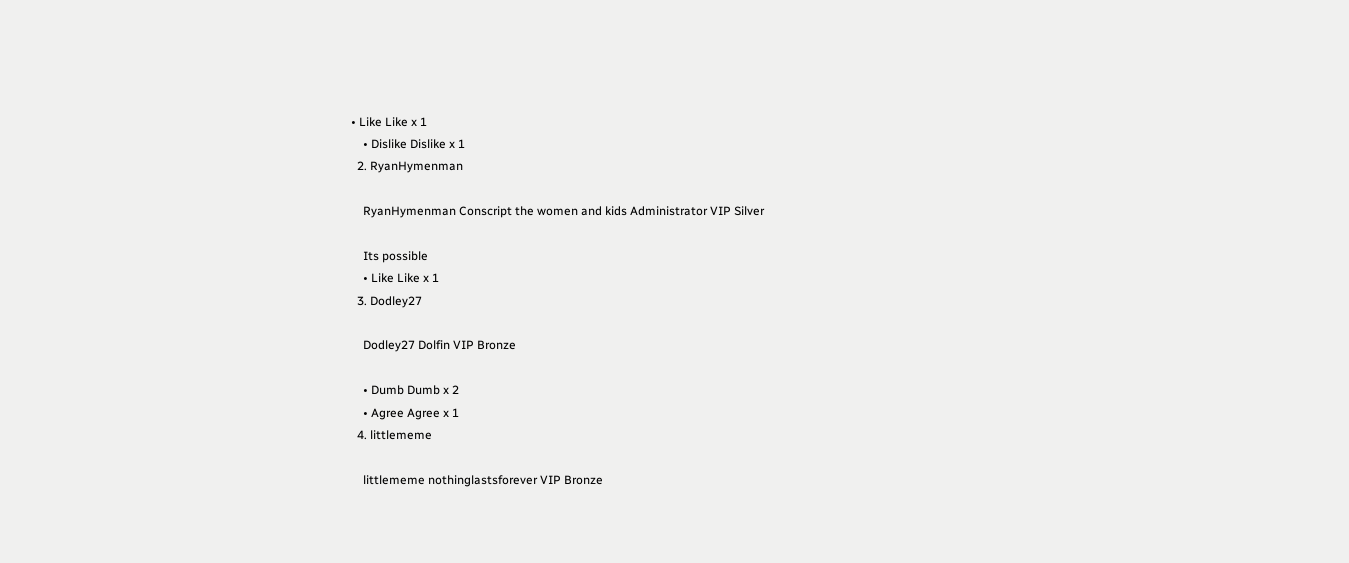• Like Like x 1
    • Dislike Dislike x 1
  2. RyanHymenman

    RyanHymenman Conscript the women and kids Administrator VIP Silver

    Its possible
    • Like Like x 1
  3. Dodley27

    Dodley27 Dolfin VIP Bronze

    • Dumb Dumb x 2
    • Agree Agree x 1
  4. littlememe

    littlememe nothinglastsforever VIP Bronze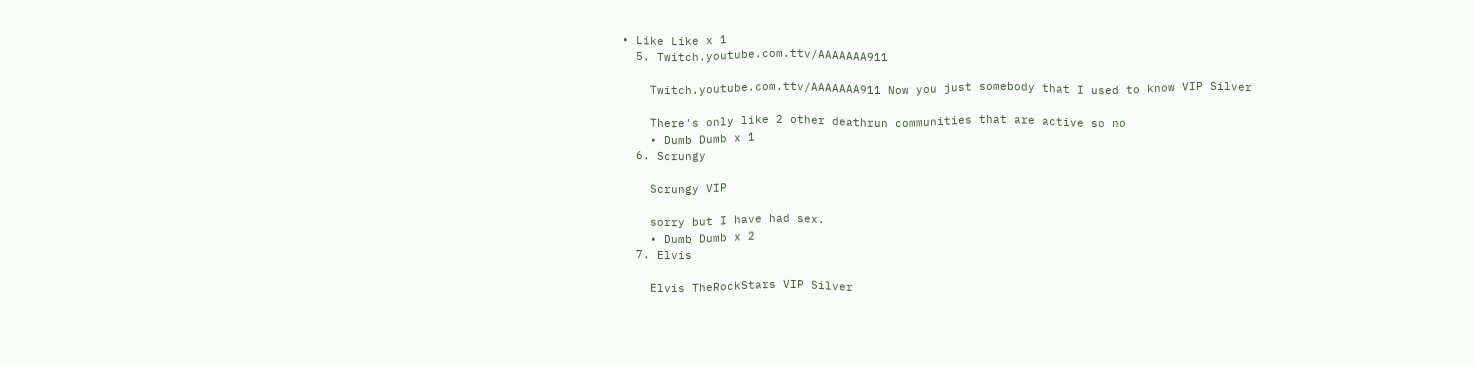• Like Like x 1
  5. Twitch.youtube.com.ttv/AAAAAAA911

    Twitch.youtube.com.ttv/AAAAAAA911 Now you just somebody that I used to know VIP Silver

    There's only like 2 other deathrun communities that are active so no
    • Dumb Dumb x 1
  6. Scrungy

    Scrungy VIP

    sorry but I have had sex.
    • Dumb Dumb x 2
  7. Elvis

    Elvis TheRockStars VIP Silver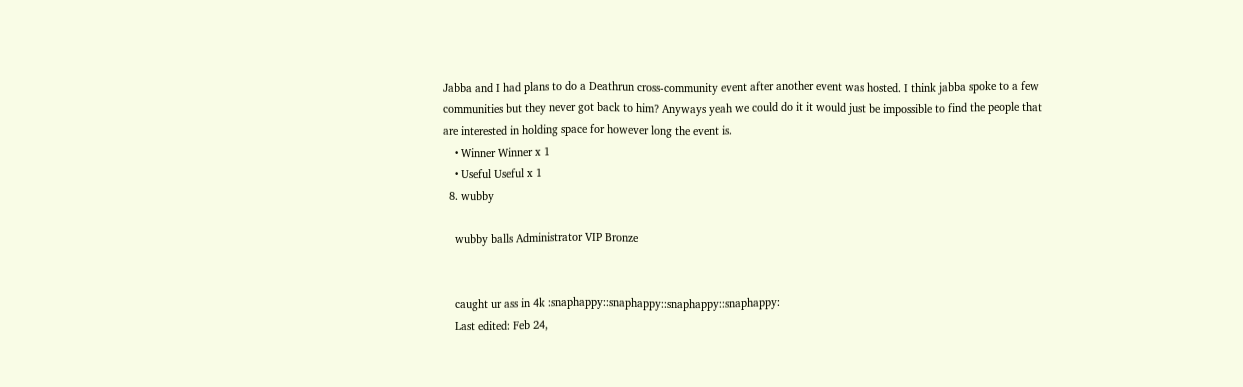Jabba and I had plans to do a Deathrun cross-community event after another event was hosted. I think jabba spoke to a few communities but they never got back to him? Anyways yeah we could do it it would just be impossible to find the people that are interested in holding space for however long the event is.
    • Winner Winner x 1
    • Useful Useful x 1
  8. wubby

    wubby balls Administrator VIP Bronze


    caught ur ass in 4k :snaphappy::snaphappy::snaphappy::snaphappy:
    Last edited: Feb 24,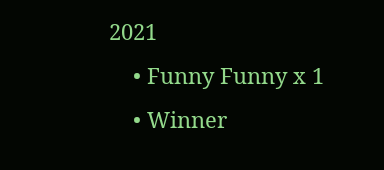2021
    • Funny Funny x 1
    • Winner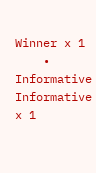Winner x 1
    • Informative Informative x 1